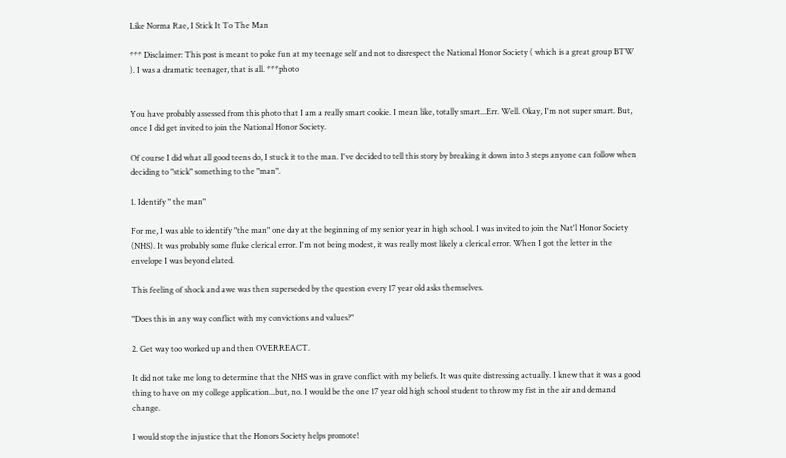Like Norma Rae, I Stick It To The Man

*** Disclaimer: This post is meant to poke fun at my teenage self and not to disrespect the National Honor Society ( which is a great group BTW ). I was a dramatic teenager, that is all. ***photo


You have probably assessed from this photo that I am a really smart cookie. I mean like, totally smart...Err. Well. Okay, I'm not super smart. But, once I did get invited to join the National Honor Society.

Of course I did what all good teens do, I stuck it to the man. I've decided to tell this story by breaking it down into 3 steps anyone can follow when deciding to "stick" something to the "man".

1. Identify " the man"

For me, I was able to identify "the man" one day at the beginning of my senior year in high school. I was invited to join the Nat'l Honor Society (NHS). It was probably some fluke clerical error. I'm not being modest, it was really most likely a clerical error. When I got the letter in the envelope I was beyond elated.

This feeling of shock and awe was then superseded by the question every 17 year old asks themselves.

"Does this in any way conflict with my convictions and values?"

2. Get way too worked up and then OVERREACT.

It did not take me long to determine that the NHS was in grave conflict with my beliefs. It was quite distressing actually. I knew that it was a good thing to have on my college application...but, no. I would be the one 17 year old high school student to throw my fist in the air and demand change.

I would stop the injustice that the Honors Society helps promote!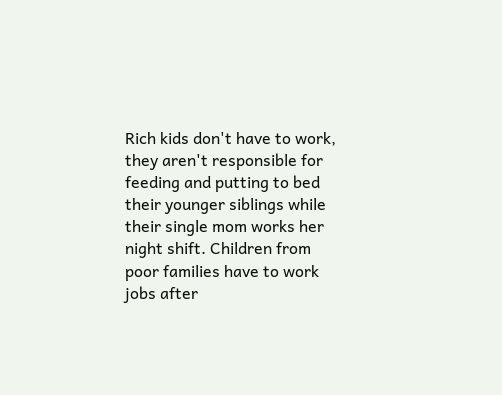Rich kids don't have to work, they aren't responsible for feeding and putting to bed their younger siblings while their single mom works her night shift. Children from poor families have to work jobs after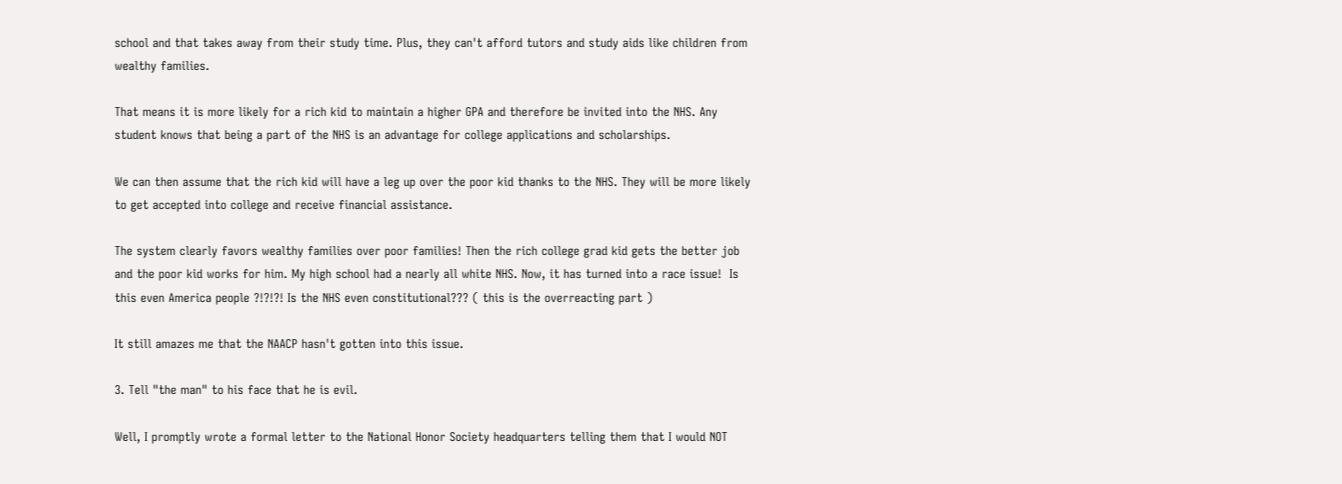school and that takes away from their study time. Plus, they can't afford tutors and study aids like children from wealthy families.

That means it is more likely for a rich kid to maintain a higher GPA and therefore be invited into the NHS. Any student knows that being a part of the NHS is an advantage for college applications and scholarships.

We can then assume that the rich kid will have a leg up over the poor kid thanks to the NHS. They will be more likely to get accepted into college and receive financial assistance.

The system clearly favors wealthy families over poor families! Then the rich college grad kid gets the better job and the poor kid works for him. My high school had a nearly all white NHS. Now, it has turned into a race issue!  Is this even America people ?!?!?! Is the NHS even constitutional??? ( this is the overreacting part )

It still amazes me that the NAACP hasn't gotten into this issue.

3. Tell "the man" to his face that he is evil.

Well, I promptly wrote a formal letter to the National Honor Society headquarters telling them that I would NOT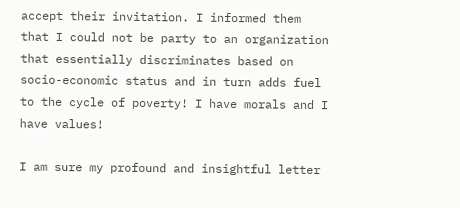accept their invitation. I informed them that I could not be party to an organization that essentially discriminates based on socio-economic status and in turn adds fuel to the cycle of poverty! I have morals and I have values!

I am sure my profound and insightful letter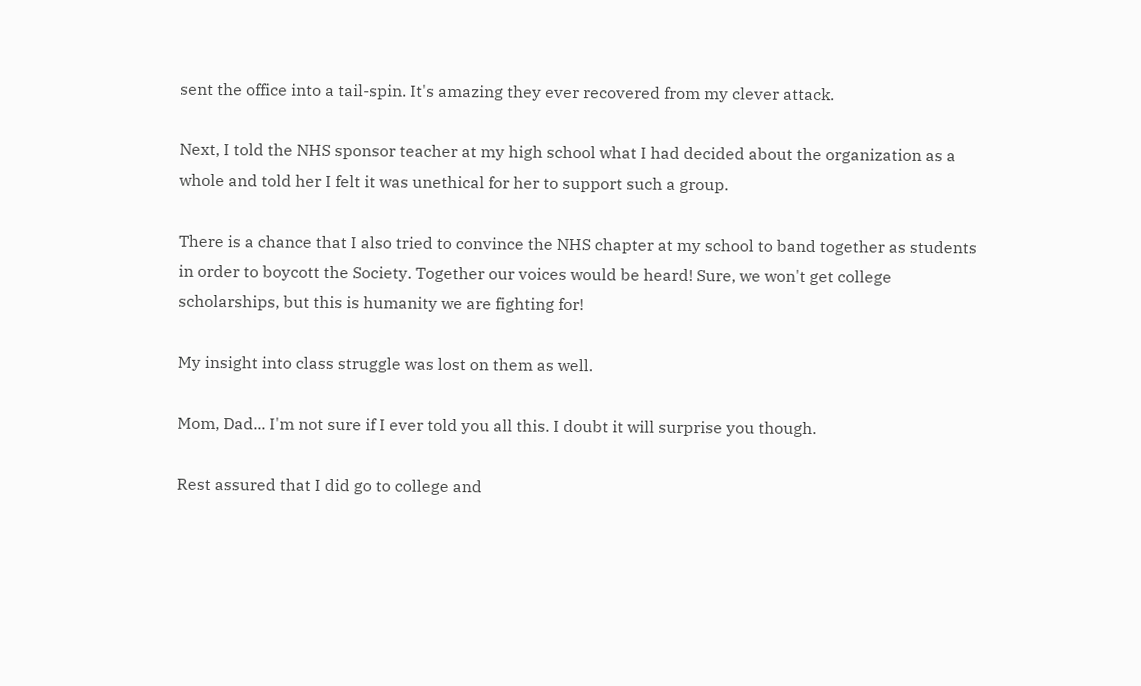sent the office into a tail-spin. It's amazing they ever recovered from my clever attack.

Next, I told the NHS sponsor teacher at my high school what I had decided about the organization as a whole and told her I felt it was unethical for her to support such a group.

There is a chance that I also tried to convince the NHS chapter at my school to band together as students in order to boycott the Society. Together our voices would be heard! Sure, we won't get college scholarships, but this is humanity we are fighting for!

My insight into class struggle was lost on them as well.

Mom, Dad... I'm not sure if I ever told you all this. I doubt it will surprise you though.

Rest assured that I did go to college and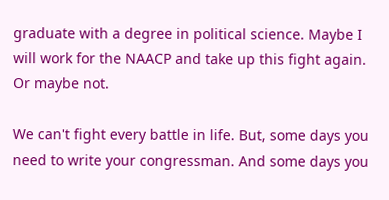graduate with a degree in political science. Maybe I will work for the NAACP and take up this fight again. Or maybe not.

We can't fight every battle in life. But, some days you need to write your congressman. And some days you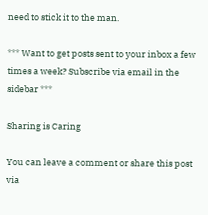need to stick it to the man.

*** Want to get posts sent to your inbox a few times a week? Subscribe via email in the sidebar ***

Sharing is Caring

You can leave a comment or share this post via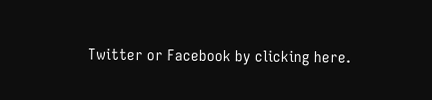Twitter or Facebook by clicking here.